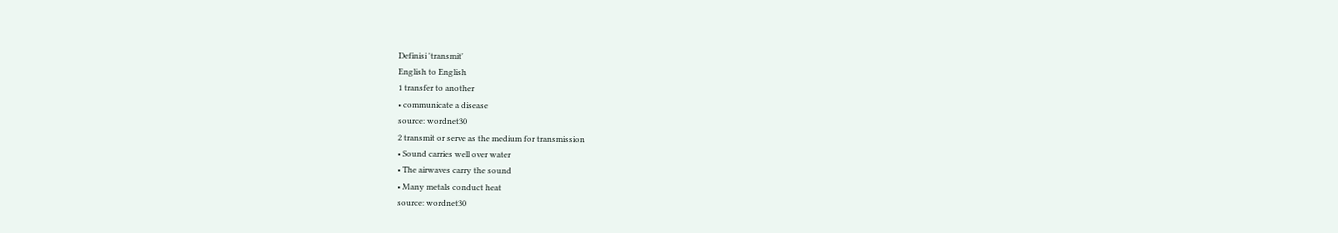Definisi 'transmit'
English to English
1 transfer to another
• communicate a disease
source: wordnet30
2 transmit or serve as the medium for transmission
• Sound carries well over water
• The airwaves carry the sound
• Many metals conduct heat
source: wordnet30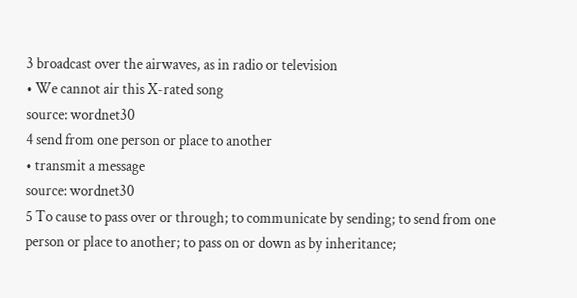3 broadcast over the airwaves, as in radio or television
• We cannot air this X-rated song
source: wordnet30
4 send from one person or place to another
• transmit a message
source: wordnet30
5 To cause to pass over or through; to communicate by sending; to send from one person or place to another; to pass on or down as by inheritance;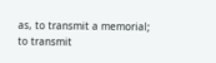as, to transmit a memorial; to transmit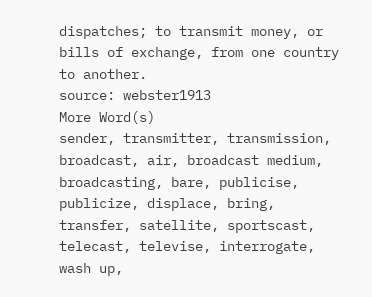dispatches; to transmit money, or bills of exchange, from one country to another.
source: webster1913
More Word(s)
sender, transmitter, transmission, broadcast, air, broadcast medium, broadcasting, bare, publicise, publicize, displace, bring, transfer, satellite, sportscast, telecast, televise, interrogate, wash up,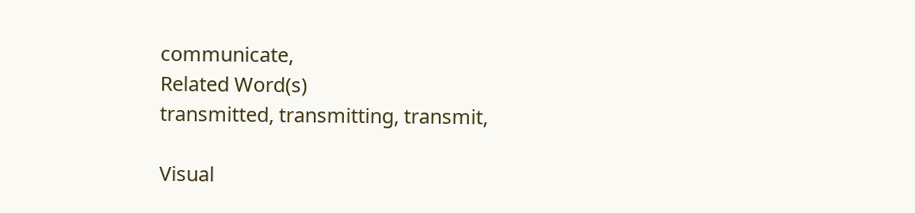communicate,
Related Word(s)
transmitted, transmitting, transmit,

Visual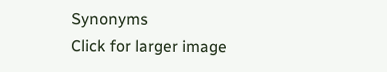Synonyms
Click for larger image